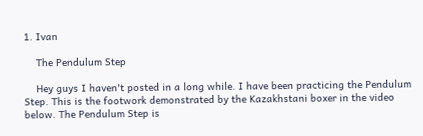1. Ivan

    The Pendulum Step

    Hey guys I haven't posted in a long while. I have been practicing the Pendulum Step. This is the footwork demonstrated by the Kazakhstani boxer in the video below. The Pendulum Step is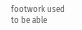footwork used to be able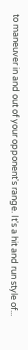to maneuver in and out of your opponent's range. It's a hit and run style of...